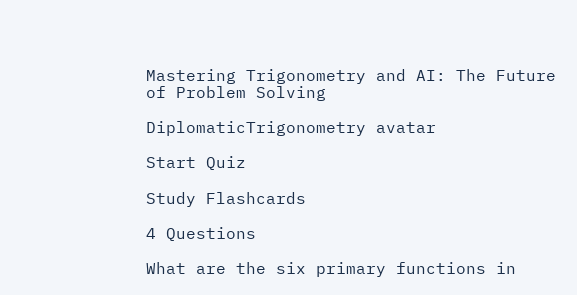Mastering Trigonometry and AI: The Future of Problem Solving

DiplomaticTrigonometry avatar

Start Quiz

Study Flashcards

4 Questions

What are the six primary functions in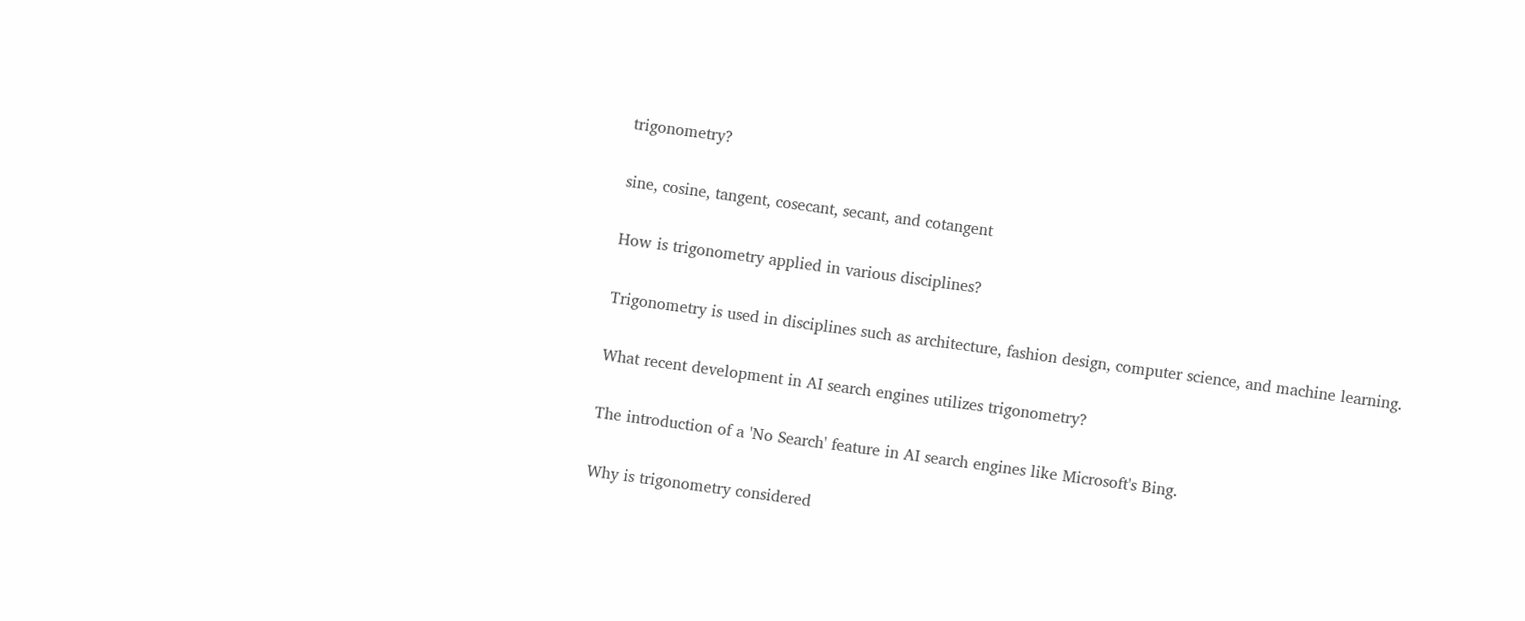trigonometry?

sine, cosine, tangent, cosecant, secant, and cotangent

How is trigonometry applied in various disciplines?

Trigonometry is used in disciplines such as architecture, fashion design, computer science, and machine learning.

What recent development in AI search engines utilizes trigonometry?

The introduction of a 'No Search' feature in AI search engines like Microsoft's Bing.

Why is trigonometry considered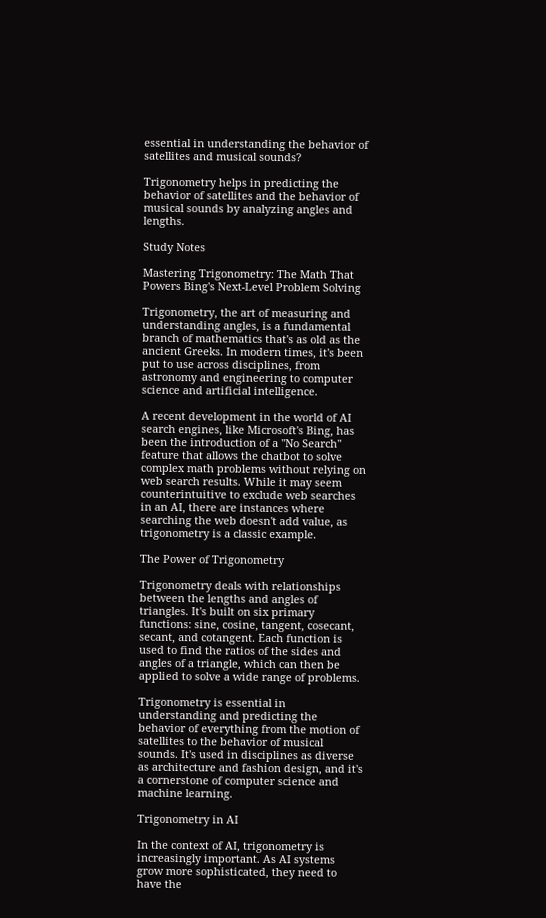essential in understanding the behavior of satellites and musical sounds?

Trigonometry helps in predicting the behavior of satellites and the behavior of musical sounds by analyzing angles and lengths.

Study Notes

Mastering Trigonometry: The Math That Powers Bing's Next-Level Problem Solving

Trigonometry, the art of measuring and understanding angles, is a fundamental branch of mathematics that's as old as the ancient Greeks. In modern times, it's been put to use across disciplines, from astronomy and engineering to computer science and artificial intelligence.

A recent development in the world of AI search engines, like Microsoft's Bing, has been the introduction of a "No Search" feature that allows the chatbot to solve complex math problems without relying on web search results. While it may seem counterintuitive to exclude web searches in an AI, there are instances where searching the web doesn't add value, as trigonometry is a classic example.

The Power of Trigonometry

Trigonometry deals with relationships between the lengths and angles of triangles. It's built on six primary functions: sine, cosine, tangent, cosecant, secant, and cotangent. Each function is used to find the ratios of the sides and angles of a triangle, which can then be applied to solve a wide range of problems.

Trigonometry is essential in understanding and predicting the behavior of everything from the motion of satellites to the behavior of musical sounds. It's used in disciplines as diverse as architecture and fashion design, and it's a cornerstone of computer science and machine learning.

Trigonometry in AI

In the context of AI, trigonometry is increasingly important. As AI systems grow more sophisticated, they need to have the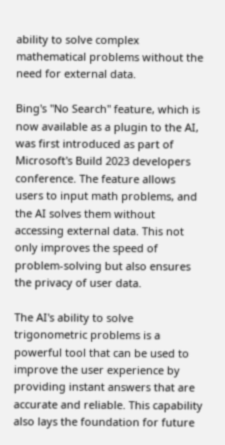ability to solve complex mathematical problems without the need for external data.

Bing's "No Search" feature, which is now available as a plugin to the AI, was first introduced as part of Microsoft's Build 2023 developers conference. The feature allows users to input math problems, and the AI solves them without accessing external data. This not only improves the speed of problem-solving but also ensures the privacy of user data.

The AI's ability to solve trigonometric problems is a powerful tool that can be used to improve the user experience by providing instant answers that are accurate and reliable. This capability also lays the foundation for future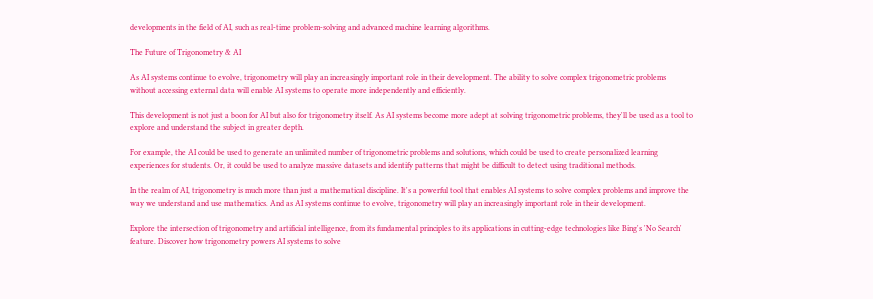developments in the field of AI, such as real-time problem-solving and advanced machine learning algorithms.

The Future of Trigonometry & AI

As AI systems continue to evolve, trigonometry will play an increasingly important role in their development. The ability to solve complex trigonometric problems without accessing external data will enable AI systems to operate more independently and efficiently.

This development is not just a boon for AI but also for trigonometry itself. As AI systems become more adept at solving trigonometric problems, they'll be used as a tool to explore and understand the subject in greater depth.

For example, the AI could be used to generate an unlimited number of trigonometric problems and solutions, which could be used to create personalized learning experiences for students. Or, it could be used to analyze massive datasets and identify patterns that might be difficult to detect using traditional methods.

In the realm of AI, trigonometry is much more than just a mathematical discipline. It's a powerful tool that enables AI systems to solve complex problems and improve the way we understand and use mathematics. And as AI systems continue to evolve, trigonometry will play an increasingly important role in their development.

Explore the intersection of trigonometry and artificial intelligence, from its fundamental principles to its applications in cutting-edge technologies like Bing's 'No Search' feature. Discover how trigonometry powers AI systems to solve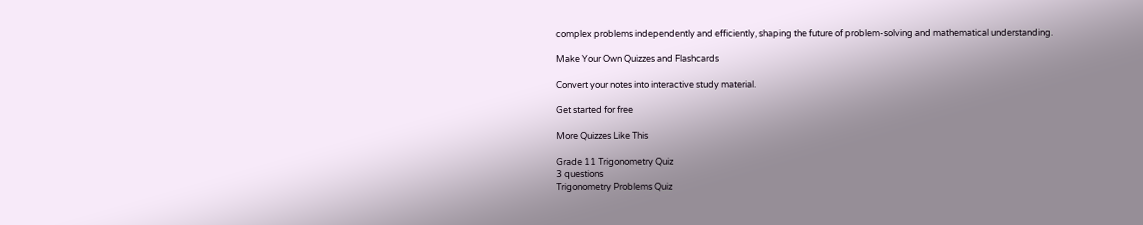complex problems independently and efficiently, shaping the future of problem-solving and mathematical understanding.

Make Your Own Quizzes and Flashcards

Convert your notes into interactive study material.

Get started for free

More Quizzes Like This

Grade 11 Trigonometry Quiz
3 questions
Trigonometry Problems Quiz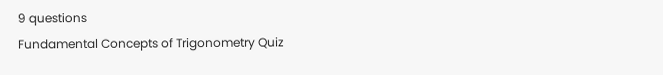9 questions
Fundamental Concepts of Trigonometry Quiz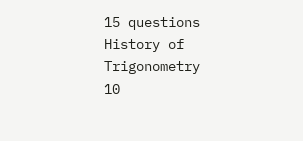15 questions
History of Trigonometry
10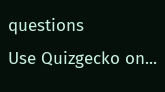questions
Use Quizgecko on...